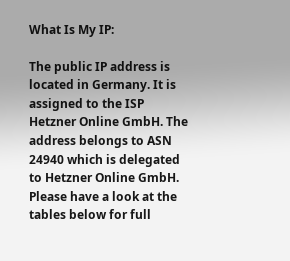What Is My IP:

The public IP address is located in Germany. It is assigned to the ISP Hetzner Online GmbH. The address belongs to ASN 24940 which is delegated to Hetzner Online GmbH.
Please have a look at the tables below for full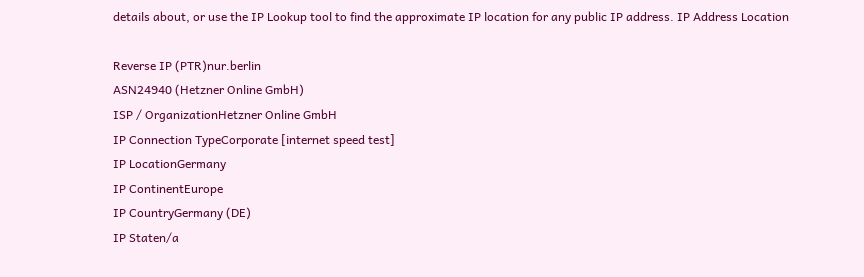details about, or use the IP Lookup tool to find the approximate IP location for any public IP address. IP Address Location

Reverse IP (PTR)nur.berlin
ASN24940 (Hetzner Online GmbH)
ISP / OrganizationHetzner Online GmbH
IP Connection TypeCorporate [internet speed test]
IP LocationGermany
IP ContinentEurope
IP CountryGermany (DE)
IP Staten/a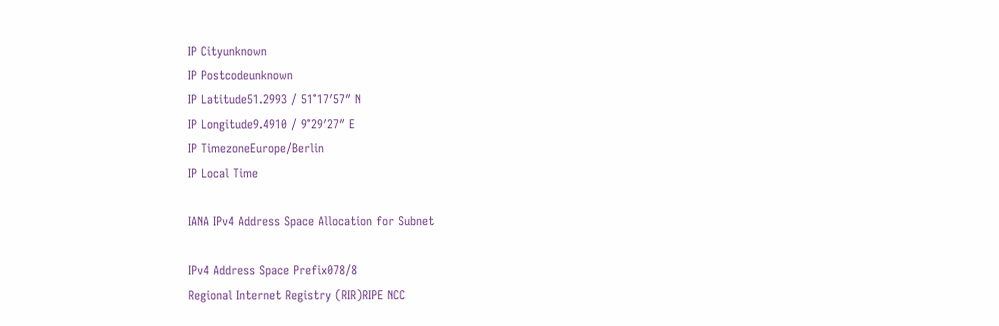IP Cityunknown
IP Postcodeunknown
IP Latitude51.2993 / 51°17′57″ N
IP Longitude9.4910 / 9°29′27″ E
IP TimezoneEurope/Berlin
IP Local Time

IANA IPv4 Address Space Allocation for Subnet

IPv4 Address Space Prefix078/8
Regional Internet Registry (RIR)RIPE NCC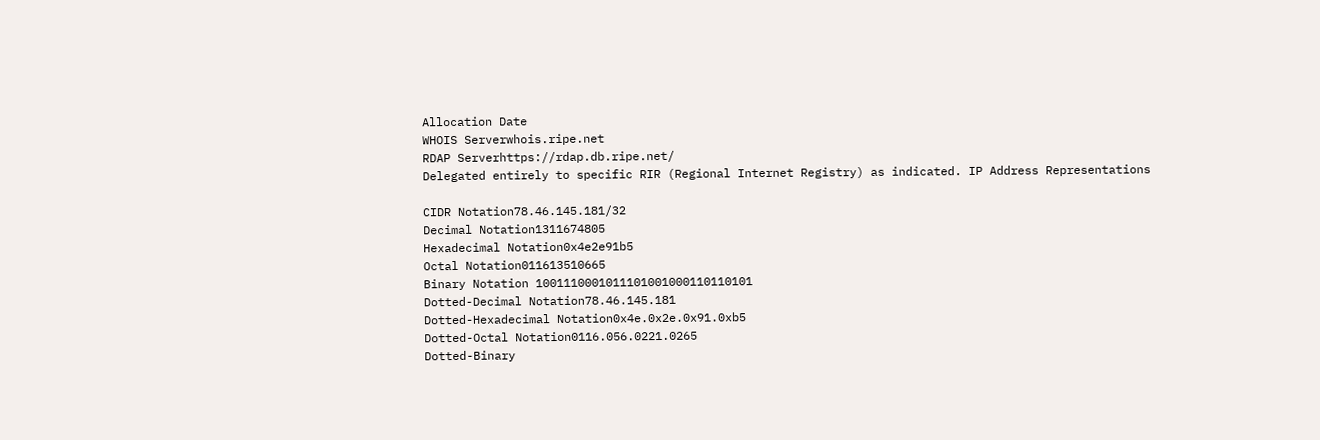Allocation Date
WHOIS Serverwhois.ripe.net
RDAP Serverhttps://rdap.db.ripe.net/
Delegated entirely to specific RIR (Regional Internet Registry) as indicated. IP Address Representations

CIDR Notation78.46.145.181/32
Decimal Notation1311674805
Hexadecimal Notation0x4e2e91b5
Octal Notation011613510665
Binary Notation 1001110001011101001000110110101
Dotted-Decimal Notation78.46.145.181
Dotted-Hexadecimal Notation0x4e.0x2e.0x91.0xb5
Dotted-Octal Notation0116.056.0221.0265
Dotted-Binary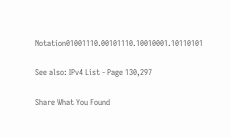Notation01001110.00101110.10010001.10110101

See also: IPv4 List - Page 130,297

Share What You Found